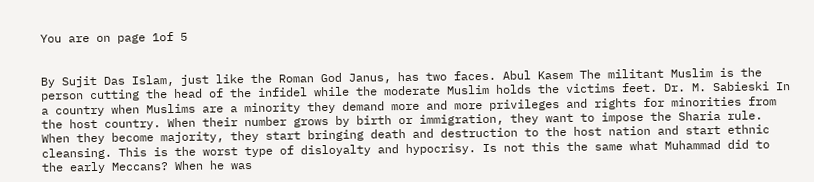You are on page 1of 5


By Sujit Das Islam, just like the Roman God Janus, has two faces. Abul Kasem The militant Muslim is the person cutting the head of the infidel while the moderate Muslim holds the victims feet. Dr. M. Sabieski In a country when Muslims are a minority they demand more and more privileges and rights for minorities from the host country. When their number grows by birth or immigration, they want to impose the Sharia rule. When they become majority, they start bringing death and destruction to the host nation and start ethnic cleansing. This is the worst type of disloyalty and hypocrisy. Is not this the same what Muhammad did to the early Meccans? When he was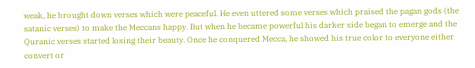weak, he brought down verses which were peaceful. He even uttered some verses which praised the pagan gods (the satanic verses) to make the Meccans happy. But when he became powerful his darker side began to emerge and the Quranic verses started losing their beauty. Once he conquered Mecca, he showed his true color to everyone either convert or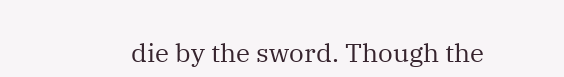die by the sword. Though the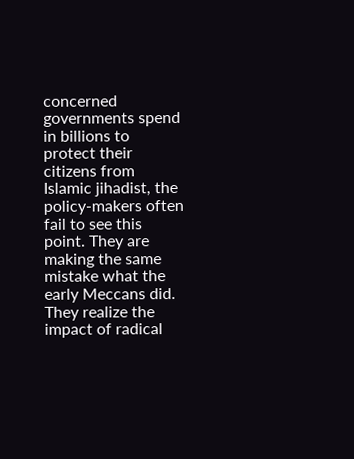concerned governments spend in billions to protect their citizens from Islamic jihadist, the policy-makers often fail to see this point. They are making the same mistake what the early Meccans did. They realize the impact of radical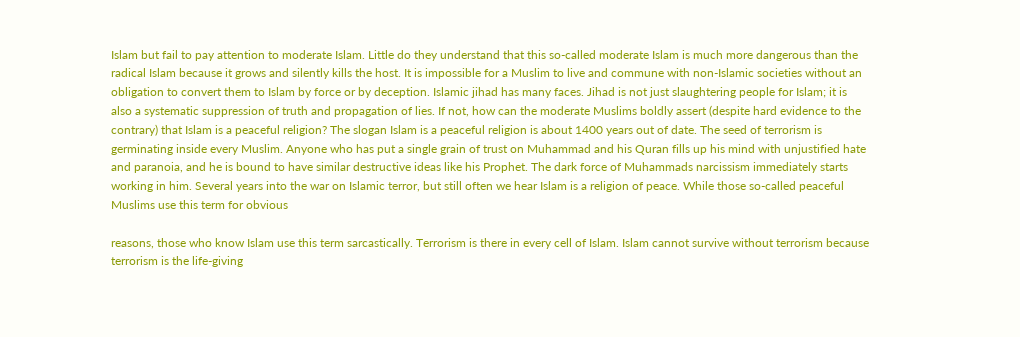Islam but fail to pay attention to moderate Islam. Little do they understand that this so-called moderate Islam is much more dangerous than the radical Islam because it grows and silently kills the host. It is impossible for a Muslim to live and commune with non-Islamic societies without an obligation to convert them to Islam by force or by deception. Islamic jihad has many faces. Jihad is not just slaughtering people for Islam; it is also a systematic suppression of truth and propagation of lies. If not, how can the moderate Muslims boldly assert (despite hard evidence to the contrary) that Islam is a peaceful religion? The slogan Islam is a peaceful religion is about 1400 years out of date. The seed of terrorism is germinating inside every Muslim. Anyone who has put a single grain of trust on Muhammad and his Quran fills up his mind with unjustified hate and paranoia, and he is bound to have similar destructive ideas like his Prophet. The dark force of Muhammads narcissism immediately starts working in him. Several years into the war on Islamic terror, but still often we hear Islam is a religion of peace. While those so-called peaceful Muslims use this term for obvious

reasons, those who know Islam use this term sarcastically. Terrorism is there in every cell of Islam. Islam cannot survive without terrorism because terrorism is the life-giving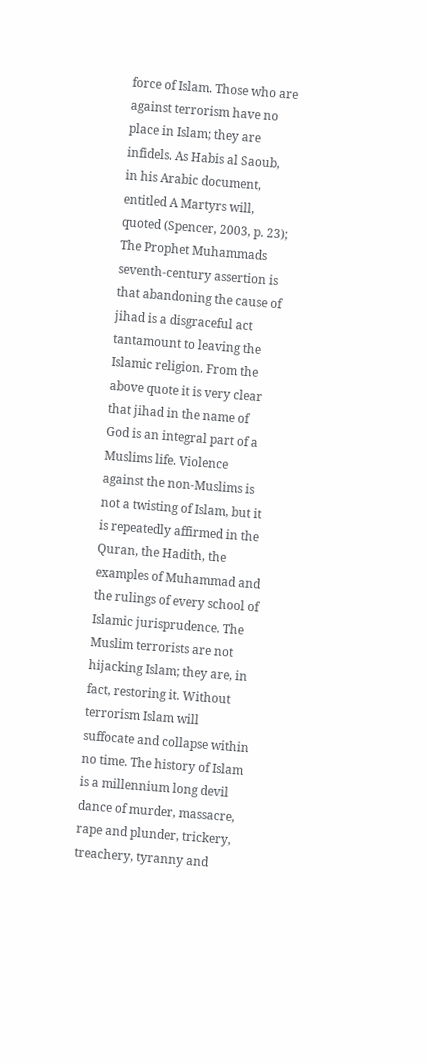force of Islam. Those who are against terrorism have no place in Islam; they are infidels. As Habis al Saoub, in his Arabic document, entitled A Martyrs will, quoted (Spencer, 2003, p. 23); The Prophet Muhammads seventh-century assertion is that abandoning the cause of jihad is a disgraceful act tantamount to leaving the Islamic religion. From the above quote it is very clear that jihad in the name of God is an integral part of a Muslims life. Violence against the non-Muslims is not a twisting of Islam, but it is repeatedly affirmed in the Quran, the Hadith, the examples of Muhammad and the rulings of every school of Islamic jurisprudence. The Muslim terrorists are not hijacking Islam; they are, in fact, restoring it. Without terrorism Islam will suffocate and collapse within no time. The history of Islam is a millennium long devil dance of murder, massacre, rape and plunder, trickery, treachery, tyranny and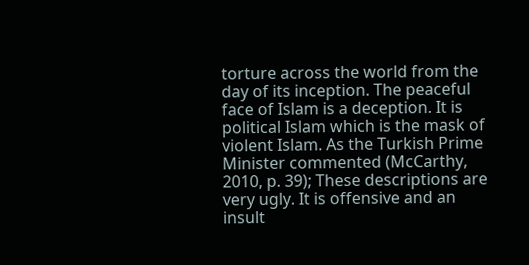torture across the world from the day of its inception. The peaceful face of Islam is a deception. It is political Islam which is the mask of violent Islam. As the Turkish Prime Minister commented (McCarthy, 2010, p. 39); These descriptions are very ugly. It is offensive and an insult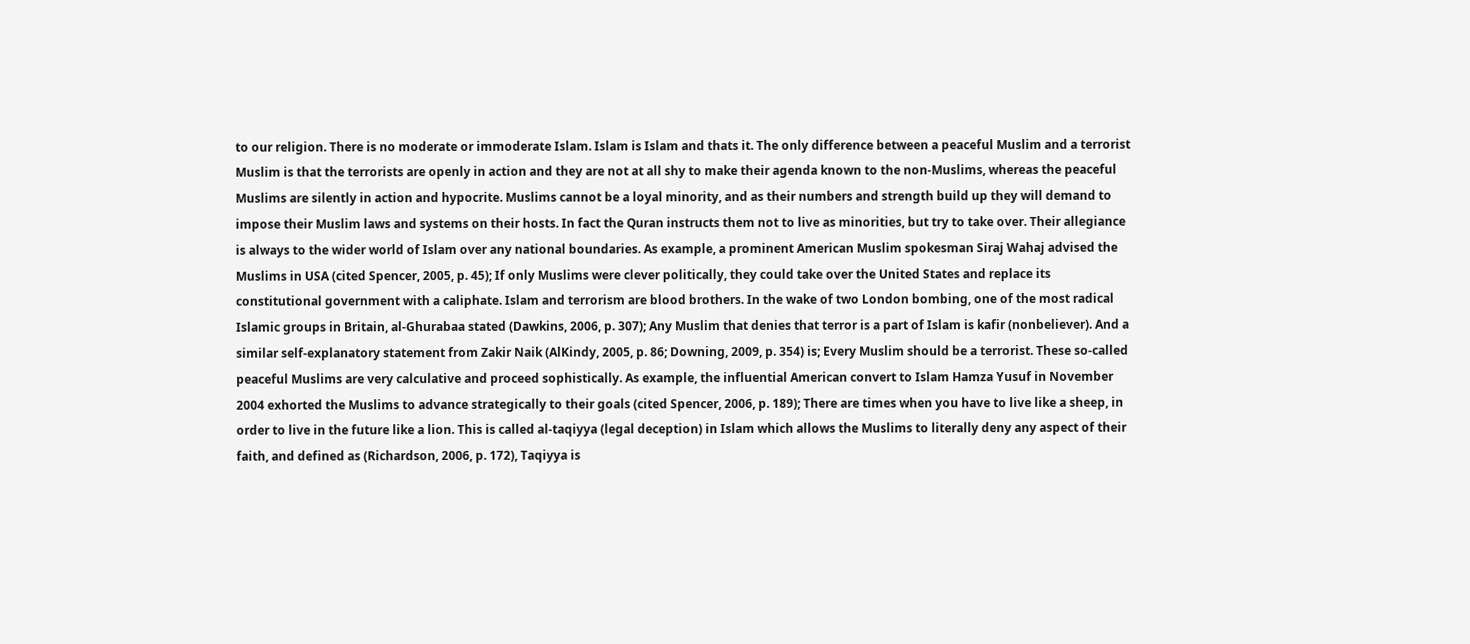to our religion. There is no moderate or immoderate Islam. Islam is Islam and thats it. The only difference between a peaceful Muslim and a terrorist Muslim is that the terrorists are openly in action and they are not at all shy to make their agenda known to the non-Muslims, whereas the peaceful Muslims are silently in action and hypocrite. Muslims cannot be a loyal minority, and as their numbers and strength build up they will demand to impose their Muslim laws and systems on their hosts. In fact the Quran instructs them not to live as minorities, but try to take over. Their allegiance is always to the wider world of Islam over any national boundaries. As example, a prominent American Muslim spokesman Siraj Wahaj advised the Muslims in USA (cited Spencer, 2005, p. 45); If only Muslims were clever politically, they could take over the United States and replace its constitutional government with a caliphate. Islam and terrorism are blood brothers. In the wake of two London bombing, one of the most radical Islamic groups in Britain, al-Ghurabaa stated (Dawkins, 2006, p. 307); Any Muslim that denies that terror is a part of Islam is kafir (nonbeliever). And a similar self-explanatory statement from Zakir Naik (AlKindy, 2005, p. 86; Downing, 2009, p. 354) is; Every Muslim should be a terrorist. These so-called peaceful Muslims are very calculative and proceed sophistically. As example, the influential American convert to Islam Hamza Yusuf in November 2004 exhorted the Muslims to advance strategically to their goals (cited Spencer, 2006, p. 189); There are times when you have to live like a sheep, in order to live in the future like a lion. This is called al-taqiyya (legal deception) in Islam which allows the Muslims to literally deny any aspect of their faith, and defined as (Richardson, 2006, p. 172), Taqiyya is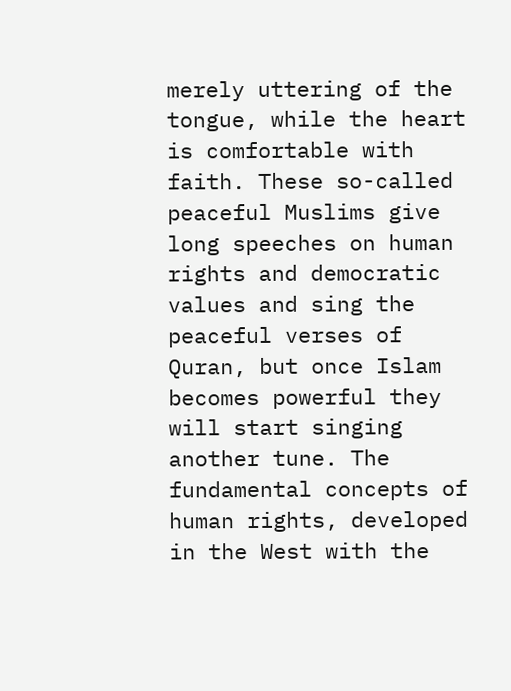merely uttering of the tongue, while the heart is comfortable with faith. These so-called peaceful Muslims give long speeches on human rights and democratic values and sing the peaceful verses of Quran, but once Islam becomes powerful they will start singing another tune. The fundamental concepts of human rights, developed in the West with the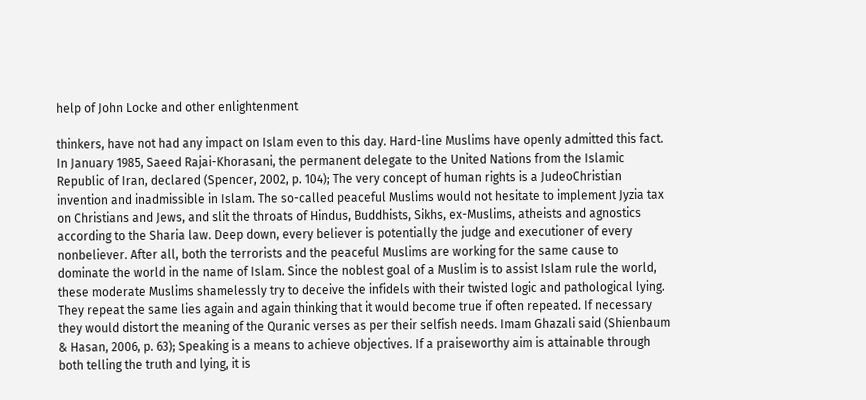help of John Locke and other enlightenment

thinkers, have not had any impact on Islam even to this day. Hard-line Muslims have openly admitted this fact. In January 1985, Saeed Rajai-Khorasani, the permanent delegate to the United Nations from the Islamic Republic of Iran, declared (Spencer, 2002, p. 104); The very concept of human rights is a JudeoChristian invention and inadmissible in Islam. The so-called peaceful Muslims would not hesitate to implement Jyzia tax on Christians and Jews, and slit the throats of Hindus, Buddhists, Sikhs, ex-Muslims, atheists and agnostics according to the Sharia law. Deep down, every believer is potentially the judge and executioner of every nonbeliever. After all, both the terrorists and the peaceful Muslims are working for the same cause to dominate the world in the name of Islam. Since the noblest goal of a Muslim is to assist Islam rule the world, these moderate Muslims shamelessly try to deceive the infidels with their twisted logic and pathological lying. They repeat the same lies again and again thinking that it would become true if often repeated. If necessary they would distort the meaning of the Quranic verses as per their selfish needs. Imam Ghazali said (Shienbaum & Hasan, 2006, p. 63); Speaking is a means to achieve objectives. If a praiseworthy aim is attainable through both telling the truth and lying, it is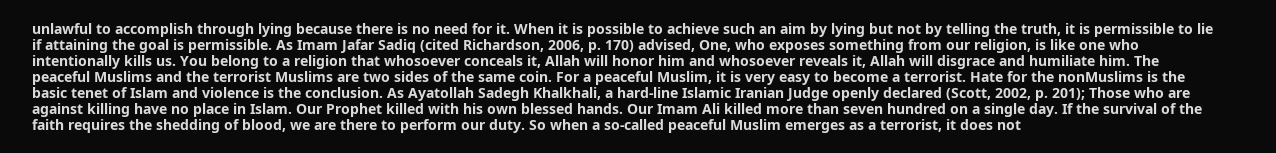unlawful to accomplish through lying because there is no need for it. When it is possible to achieve such an aim by lying but not by telling the truth, it is permissible to lie if attaining the goal is permissible. As Imam Jafar Sadiq (cited Richardson, 2006, p. 170) advised, One, who exposes something from our religion, is like one who intentionally kills us. You belong to a religion that whosoever conceals it, Allah will honor him and whosoever reveals it, Allah will disgrace and humiliate him. The peaceful Muslims and the terrorist Muslims are two sides of the same coin. For a peaceful Muslim, it is very easy to become a terrorist. Hate for the nonMuslims is the basic tenet of Islam and violence is the conclusion. As Ayatollah Sadegh Khalkhali, a hard-line Islamic Iranian Judge openly declared (Scott, 2002, p. 201); Those who are against killing have no place in Islam. Our Prophet killed with his own blessed hands. Our Imam Ali killed more than seven hundred on a single day. If the survival of the faith requires the shedding of blood, we are there to perform our duty. So when a so-called peaceful Muslim emerges as a terrorist, it does not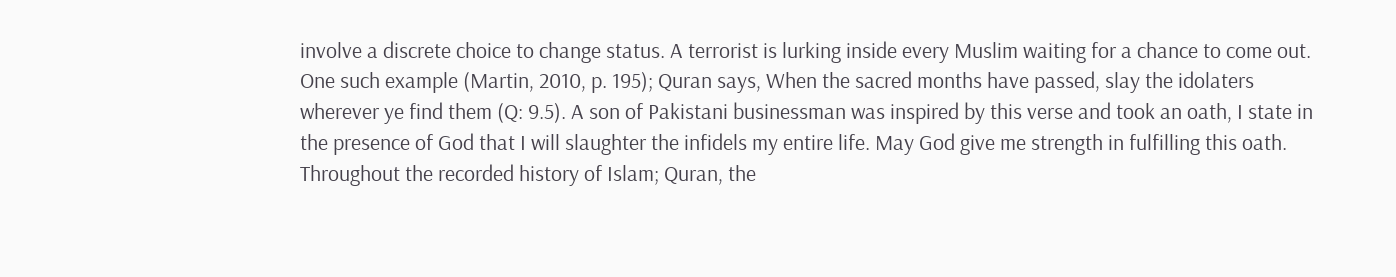involve a discrete choice to change status. A terrorist is lurking inside every Muslim waiting for a chance to come out. One such example (Martin, 2010, p. 195); Quran says, When the sacred months have passed, slay the idolaters wherever ye find them (Q: 9.5). A son of Pakistani businessman was inspired by this verse and took an oath, I state in the presence of God that I will slaughter the infidels my entire life. May God give me strength in fulfilling this oath. Throughout the recorded history of Islam; Quran, the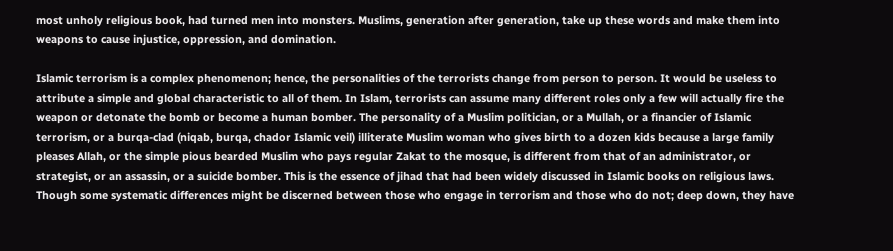most unholy religious book, had turned men into monsters. Muslims, generation after generation, take up these words and make them into weapons to cause injustice, oppression, and domination.

Islamic terrorism is a complex phenomenon; hence, the personalities of the terrorists change from person to person. It would be useless to attribute a simple and global characteristic to all of them. In Islam, terrorists can assume many different roles only a few will actually fire the weapon or detonate the bomb or become a human bomber. The personality of a Muslim politician, or a Mullah, or a financier of Islamic terrorism, or a burqa-clad (niqab, burqa, chador Islamic veil) illiterate Muslim woman who gives birth to a dozen kids because a large family pleases Allah, or the simple pious bearded Muslim who pays regular Zakat to the mosque, is different from that of an administrator, or strategist, or an assassin, or a suicide bomber. This is the essence of jihad that had been widely discussed in Islamic books on religious laws. Though some systematic differences might be discerned between those who engage in terrorism and those who do not; deep down, they have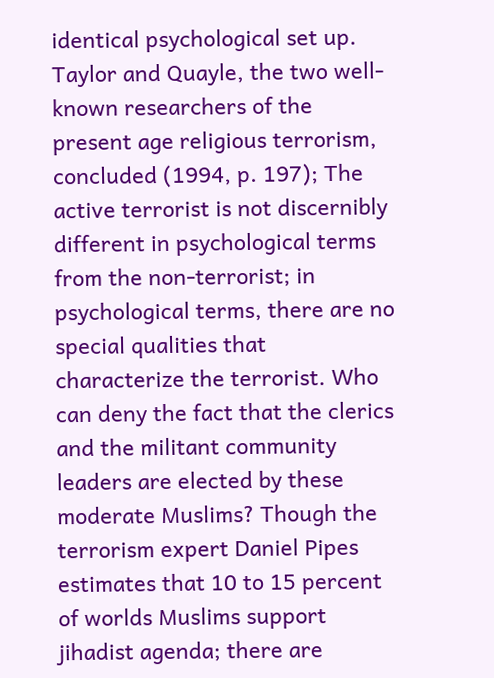identical psychological set up. Taylor and Quayle, the two well-known researchers of the present age religious terrorism, concluded (1994, p. 197); The active terrorist is not discernibly different in psychological terms from the non-terrorist; in psychological terms, there are no special qualities that characterize the terrorist. Who can deny the fact that the clerics and the militant community leaders are elected by these moderate Muslims? Though the terrorism expert Daniel Pipes estimates that 10 to 15 percent of worlds Muslims support jihadist agenda; there are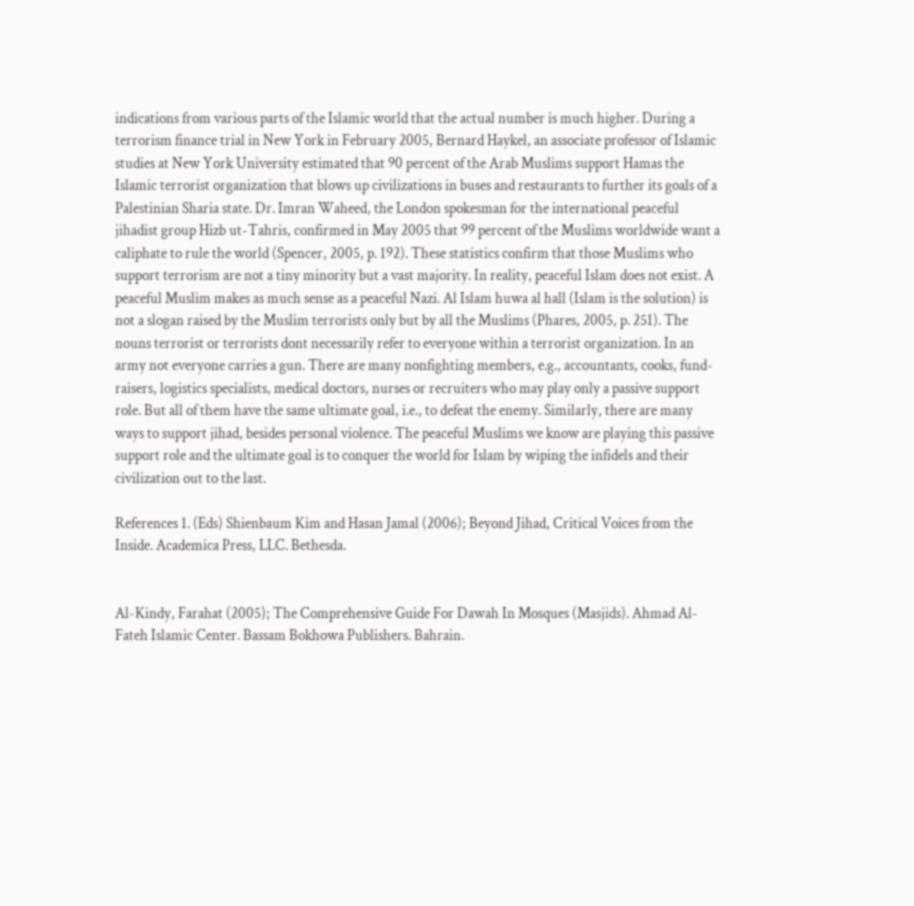indications from various parts of the Islamic world that the actual number is much higher. During a terrorism finance trial in New York in February 2005, Bernard Haykel, an associate professor of Islamic studies at New York University estimated that 90 percent of the Arab Muslims support Hamas the Islamic terrorist organization that blows up civilizations in buses and restaurants to further its goals of a Palestinian Sharia state. Dr. Imran Waheed, the London spokesman for the international peaceful jihadist group Hizb ut-Tahris, confirmed in May 2005 that 99 percent of the Muslims worldwide want a caliphate to rule the world (Spencer, 2005, p. 192). These statistics confirm that those Muslims who support terrorism are not a tiny minority but a vast majority. In reality, peaceful Islam does not exist. A peaceful Muslim makes as much sense as a peaceful Nazi. Al Islam huwa al hall (Islam is the solution) is not a slogan raised by the Muslim terrorists only but by all the Muslims (Phares, 2005, p. 251). The nouns terrorist or terrorists dont necessarily refer to everyone within a terrorist organization. In an army not everyone carries a gun. There are many nonfighting members, e.g., accountants, cooks, fund-raisers, logistics specialists, medical doctors, nurses or recruiters who may play only a passive support role. But all of them have the same ultimate goal, i.e., to defeat the enemy. Similarly, there are many ways to support jihad, besides personal violence. The peaceful Muslims we know are playing this passive support role and the ultimate goal is to conquer the world for Islam by wiping the infidels and their civilization out to the last.

References 1. (Eds) Shienbaum Kim and Hasan Jamal (2006); Beyond Jihad, Critical Voices from the Inside. Academica Press, LLC. Bethesda.


Al-Kindy, Farahat (2005); The Comprehensive Guide For Dawah In Mosques (Masjids). Ahmad Al-Fateh Islamic Center. Bassam Bokhowa Publishers. Bahrain.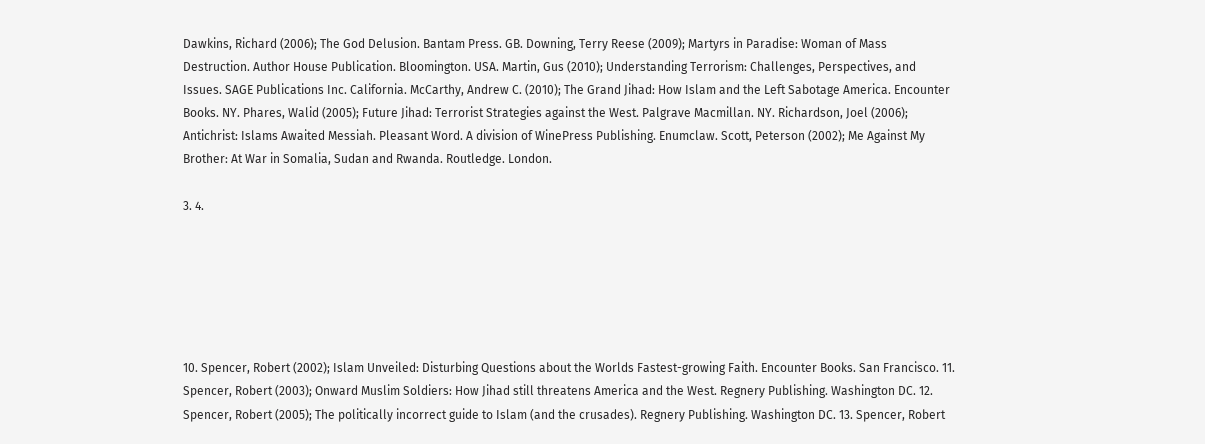Dawkins, Richard (2006); The God Delusion. Bantam Press. GB. Downing, Terry Reese (2009); Martyrs in Paradise: Woman of Mass Destruction. Author House Publication. Bloomington. USA. Martin, Gus (2010); Understanding Terrorism: Challenges, Perspectives, and Issues. SAGE Publications Inc. California. McCarthy, Andrew C. (2010); The Grand Jihad: How Islam and the Left Sabotage America. Encounter Books. NY. Phares, Walid (2005); Future Jihad: Terrorist Strategies against the West. Palgrave Macmillan. NY. Richardson, Joel (2006); Antichrist: Islams Awaited Messiah. Pleasant Word. A division of WinePress Publishing. Enumclaw. Scott, Peterson (2002); Me Against My Brother: At War in Somalia, Sudan and Rwanda. Routledge. London.

3. 4.






10. Spencer, Robert (2002); Islam Unveiled: Disturbing Questions about the Worlds Fastest-growing Faith. Encounter Books. San Francisco. 11. Spencer, Robert (2003); Onward Muslim Soldiers: How Jihad still threatens America and the West. Regnery Publishing. Washington DC. 12. Spencer, Robert (2005); The politically incorrect guide to Islam (and the crusades). Regnery Publishing. Washington DC. 13. Spencer, Robert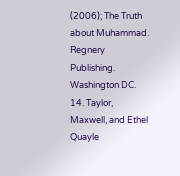(2006); The Truth about Muhammad. Regnery Publishing. Washington DC. 14. Taylor, Maxwell, and Ethel Quayle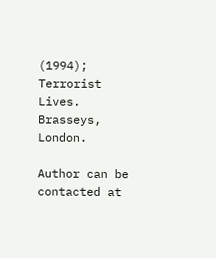(1994); Terrorist Lives. Brasseys, London.

Author can be contacted at